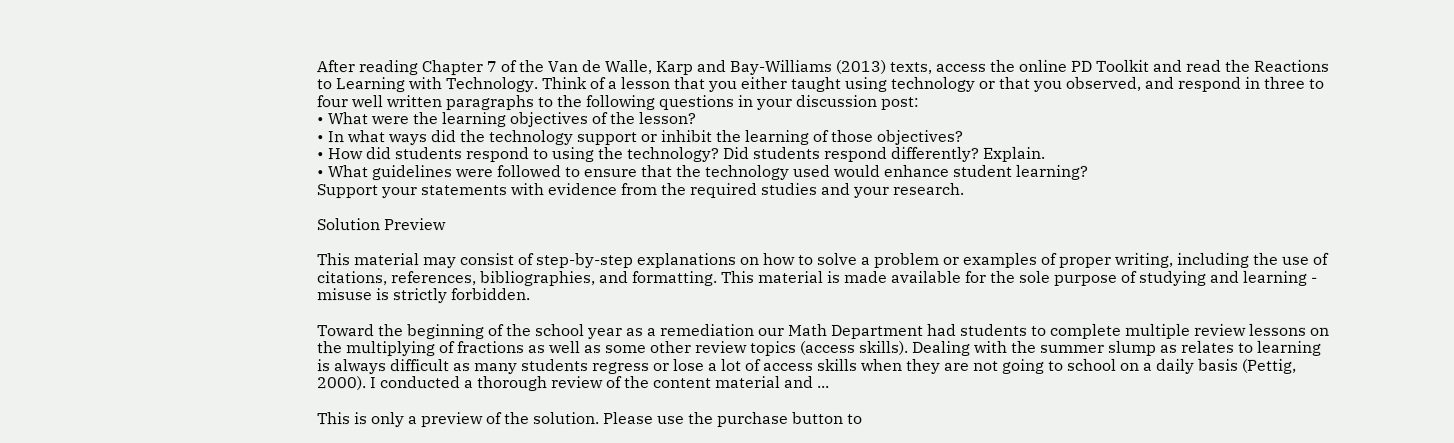After reading Chapter 7 of the Van de Walle, Karp and Bay-Williams (2013) texts, access the online PD Toolkit and read the Reactions to Learning with Technology. Think of a lesson that you either taught using technology or that you observed, and respond in three to four well written paragraphs to the following questions in your discussion post:
• What were the learning objectives of the lesson?
• In what ways did the technology support or inhibit the learning of those objectives?
• How did students respond to using the technology? Did students respond differently? Explain.
• What guidelines were followed to ensure that the technology used would enhance student learning?
Support your statements with evidence from the required studies and your research.

Solution Preview

This material may consist of step-by-step explanations on how to solve a problem or examples of proper writing, including the use of citations, references, bibliographies, and formatting. This material is made available for the sole purpose of studying and learning - misuse is strictly forbidden.

Toward the beginning of the school year as a remediation our Math Department had students to complete multiple review lessons on the multiplying of fractions as well as some other review topics (access skills). Dealing with the summer slump as relates to learning is always difficult as many students regress or lose a lot of access skills when they are not going to school on a daily basis (Pettig, 2000). I conducted a thorough review of the content material and ...

This is only a preview of the solution. Please use the purchase button to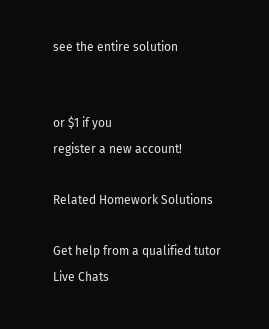see the entire solution


or $1 if you
register a new account!

Related Homework Solutions

Get help from a qualified tutor
Live Chats